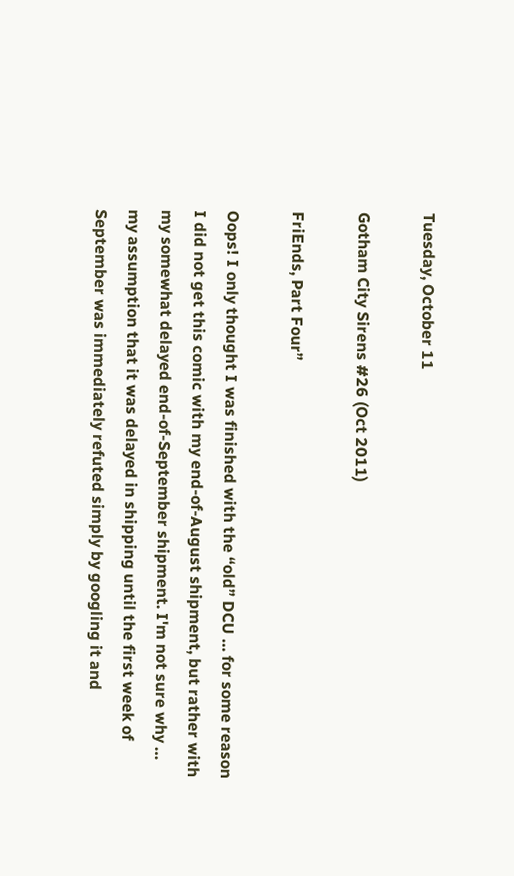Tuesday, October 11

Gotham City Sirens #26 (Oct 2011)

FriEnds, Part Four”

Oops! I only thought I was finished with the “old” DCU … for some reason I did not get this comic with my end-of-August shipment, but rather with my somewhat delayed end-of-September shipment. I'm not sure why … my assumption that it was delayed in shipping until the first week of September was immediately refuted simply by googling it and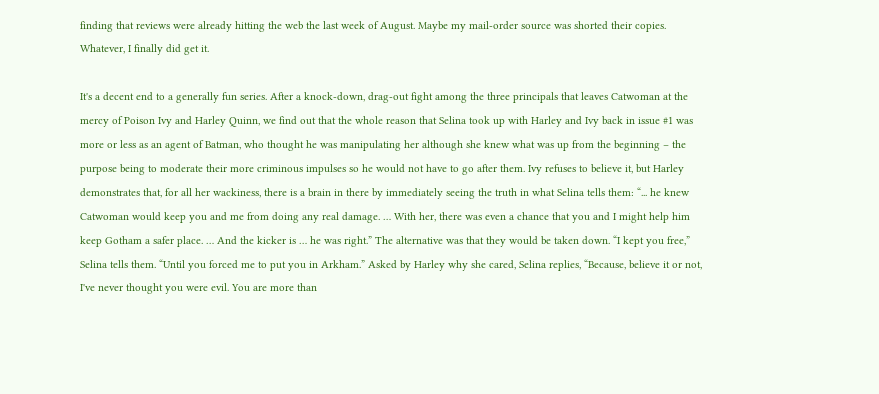finding that reviews were already hitting the web the last week of August. Maybe my mail-order source was shorted their copies. Whatever, I finally did get it.

It's a decent end to a generally fun series. After a knock-down, drag-out fight among the three principals that leaves Catwoman at the mercy of Poison Ivy and Harley Quinn, we find out that the whole reason that Selina took up with Harley and Ivy back in issue #1 was more or less as an agent of Batman, who thought he was manipulating her although she knew what was up from the beginning – the purpose being to moderate their more criminous impulses so he would not have to go after them. Ivy refuses to believe it, but Harley demonstrates that, for all her wackiness, there is a brain in there by immediately seeing the truth in what Selina tells them: “... he knew Catwoman would keep you and me from doing any real damage. … With her, there was even a chance that you and I might help him keep Gotham a safer place. … And the kicker is … he was right.” The alternative was that they would be taken down. “I kept you free,” Selina tells them. “Until you forced me to put you in Arkham.” Asked by Harley why she cared, Selina replies, “Because, believe it or not, I've never thought you were evil. You are more than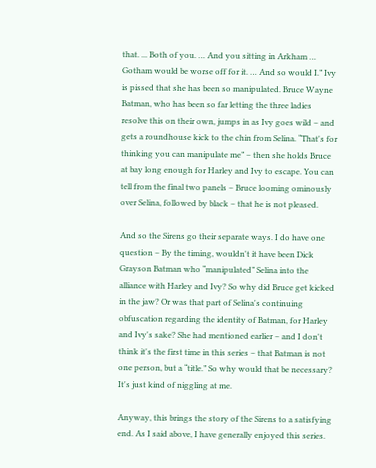that. ... Both of you. … And you sitting in Arkham … Gotham would be worse off for it. … And so would I.” Ivy is pissed that she has been so manipulated. Bruce Wayne Batman, who has been so far letting the three ladies resolve this on their own, jumps in as Ivy goes wild – and gets a roundhouse kick to the chin from Selina. “That's for thinking you can manipulate me” – then she holds Bruce at bay long enough for Harley and Ivy to escape. You can tell from the final two panels – Bruce looming ominously over Selina, followed by black – that he is not pleased.

And so the Sirens go their separate ways. I do have one question – By the timing, wouldn't it have been Dick Grayson Batman who “manipulated” Selina into the alliance with Harley and Ivy? So why did Bruce get kicked in the jaw? Or was that part of Selina's continuing obfuscation regarding the identity of Batman, for Harley and Ivy's sake? She had mentioned earlier – and I don't think it's the first time in this series – that Batman is not one person, but a “title.” So why would that be necessary? It's just kind of niggling at me.

Anyway, this brings the story of the Sirens to a satisfying end. As I said above, I have generally enjoyed this series.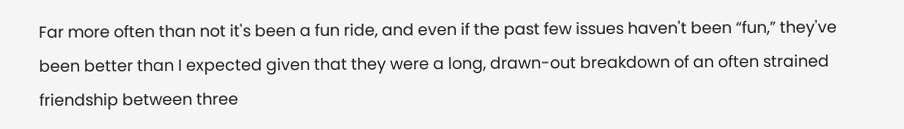Far more often than not it's been a fun ride, and even if the past few issues haven't been “fun,” they've been better than I expected given that they were a long, drawn-out breakdown of an often strained friendship between three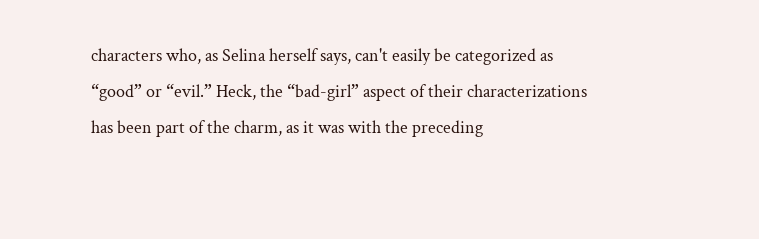characters who, as Selina herself says, can't easily be categorized as “good” or “evil.” Heck, the “bad-girl” aspect of their characterizations has been part of the charm, as it was with the preceding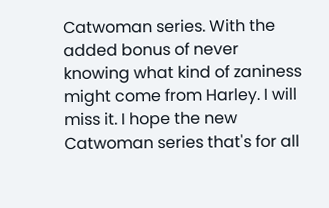Catwoman series. With the added bonus of never knowing what kind of zaniness might come from Harley. I will miss it. I hope the new Catwoman series that's for all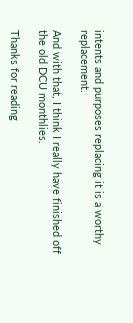intents and purposes replacing it is a worthy replacement.

And with that, I think I really have finished off the old DCU monthlies.

Thanks for reading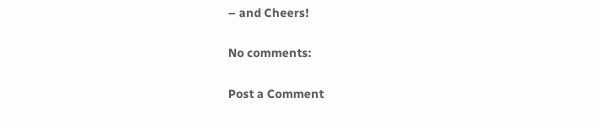– and Cheers!

No comments:

Post a Comment